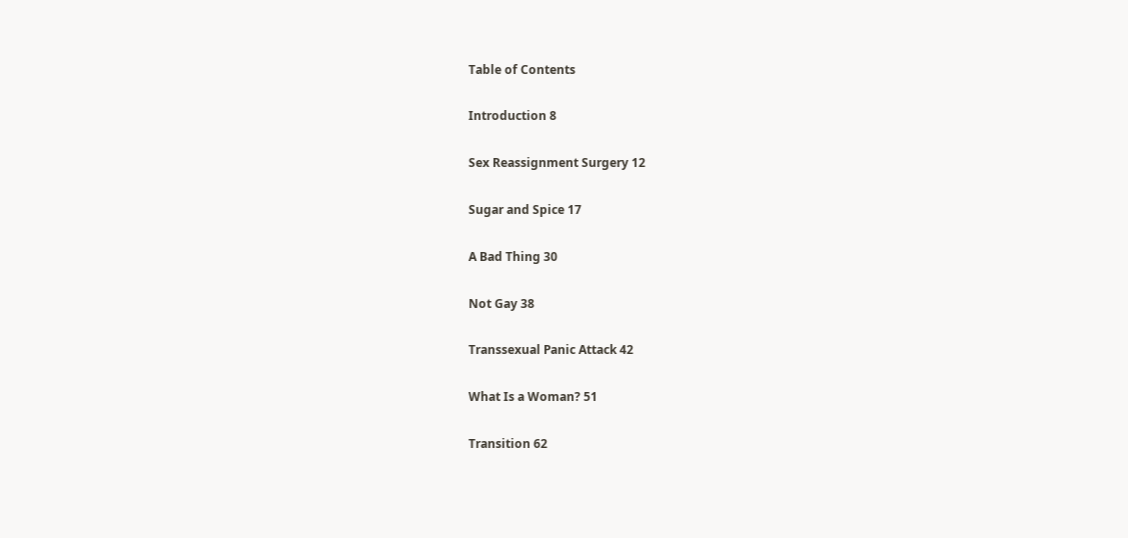Table of Contents

Introduction 8

Sex Reassignment Surgery 12

Sugar and Spice 17

A Bad Thing 30

Not Gay 38

Transsexual Panic Attack 42

What Is a Woman? 51

Transition 62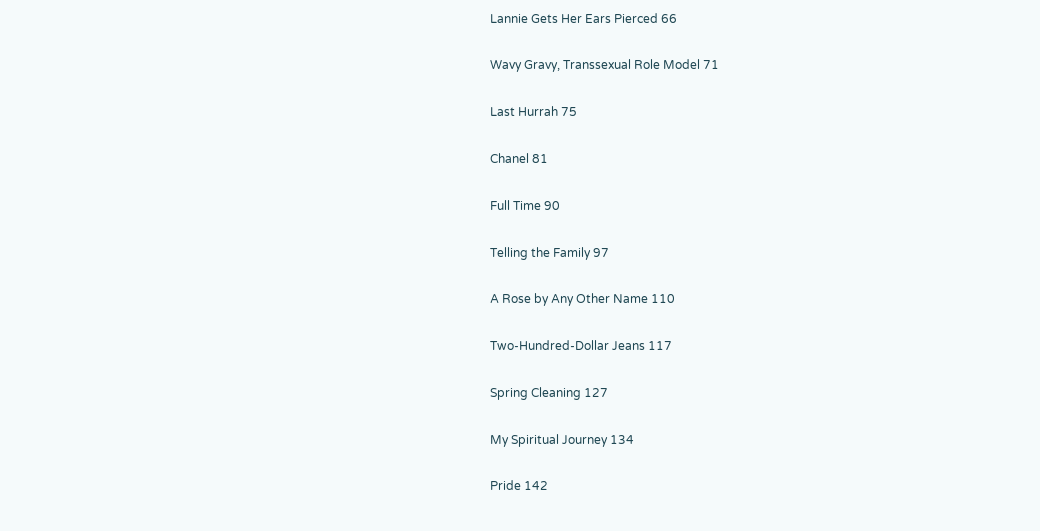Lannie Gets Her Ears Pierced 66

Wavy Gravy, Transsexual Role Model 71

Last Hurrah 75

Chanel 81

Full Time 90

Telling the Family 97

A Rose by Any Other Name 110

Two-Hundred-Dollar Jeans 117

Spring Cleaning 127

My Spiritual Journey 134

Pride 142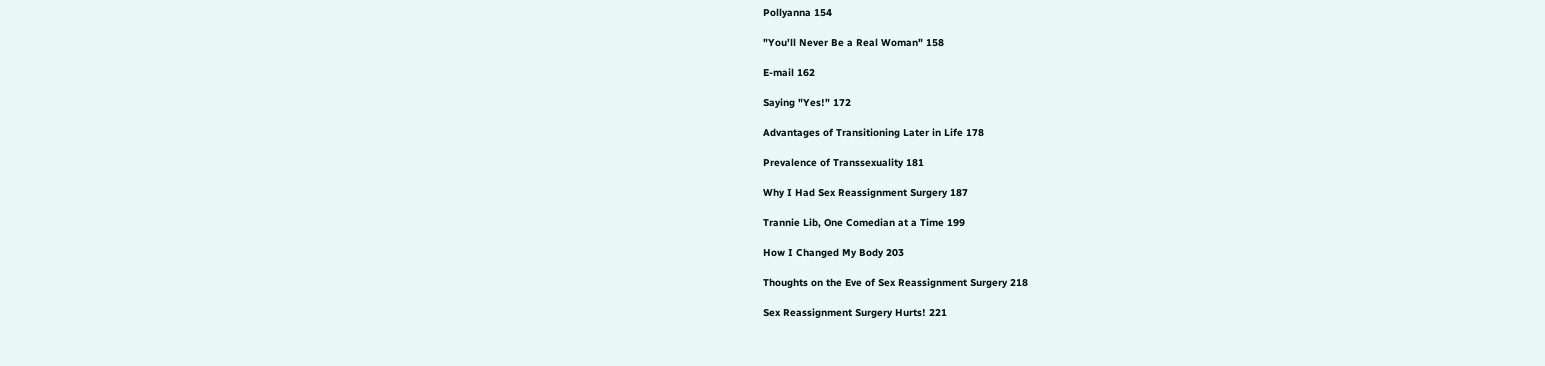Pollyanna 154

"You'll Never Be a Real Woman" 158

E-mail 162

Saying "Yes!" 172

Advantages of Transitioning Later in Life 178

Prevalence of Transsexuality 181

Why I Had Sex Reassignment Surgery 187

Trannie Lib, One Comedian at a Time 199

How I Changed My Body 203

Thoughts on the Eve of Sex Reassignment Surgery 218

Sex Reassignment Surgery Hurts! 221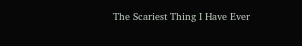The Scariest Thing I Have Ever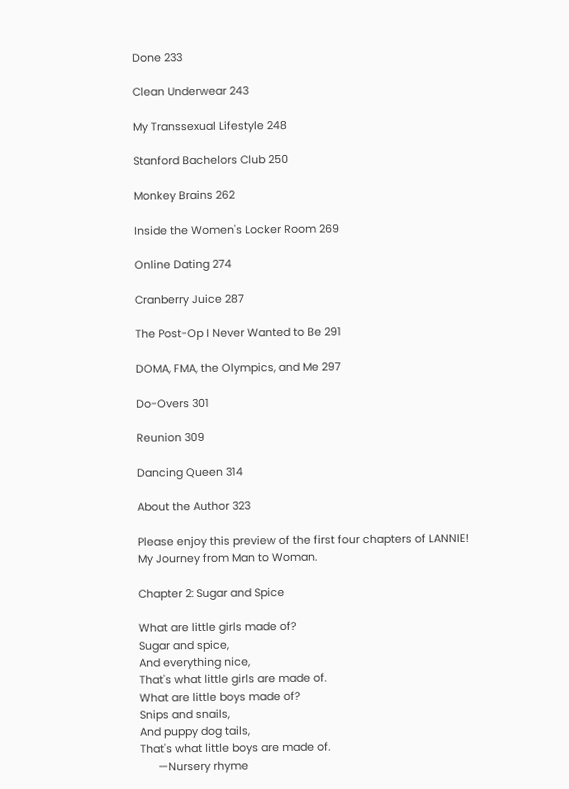Done 233

Clean Underwear 243

My Transsexual Lifestyle 248

Stanford Bachelors Club 250

Monkey Brains 262

Inside the Women's Locker Room 269

Online Dating 274

Cranberry Juice 287

The Post-Op I Never Wanted to Be 291

DOMA, FMA, the Olympics, and Me 297

Do-Overs 301

Reunion 309

Dancing Queen 314

About the Author 323

Please enjoy this preview of the first four chapters of LANNIE! My Journey from Man to Woman.

Chapter 2: Sugar and Spice

What are little girls made of?
Sugar and spice,
And everything nice,
That's what little girls are made of.
What are little boys made of?
Snips and snails,
And puppy dog tails,
That's what little boys are made of.
      —Nursery rhyme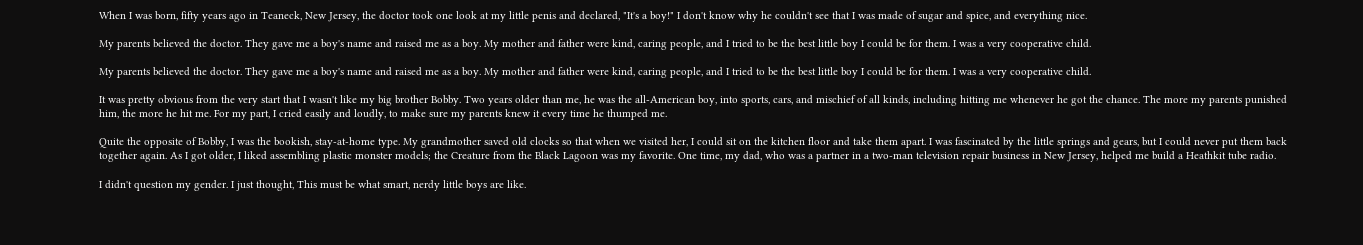When I was born, fifty years ago in Teaneck, New Jersey, the doctor took one look at my little penis and declared, "It's a boy!" I don't know why he couldn't see that I was made of sugar and spice, and everything nice.

My parents believed the doctor. They gave me a boy's name and raised me as a boy. My mother and father were kind, caring people, and I tried to be the best little boy I could be for them. I was a very cooperative child.

My parents believed the doctor. They gave me a boy's name and raised me as a boy. My mother and father were kind, caring people, and I tried to be the best little boy I could be for them. I was a very cooperative child.

It was pretty obvious from the very start that I wasn't like my big brother Bobby. Two years older than me, he was the all-American boy, into sports, cars, and mischief of all kinds, including hitting me whenever he got the chance. The more my parents punished him, the more he hit me. For my part, I cried easily and loudly, to make sure my parents knew it every time he thumped me.

Quite the opposite of Bobby, I was the bookish, stay-at-home type. My grandmother saved old clocks so that when we visited her, I could sit on the kitchen floor and take them apart. I was fascinated by the little springs and gears, but I could never put them back together again. As I got older, I liked assembling plastic monster models; the Creature from the Black Lagoon was my favorite. One time, my dad, who was a partner in a two-man television repair business in New Jersey, helped me build a Heathkit tube radio.

I didn't question my gender. I just thought, This must be what smart, nerdy little boys are like.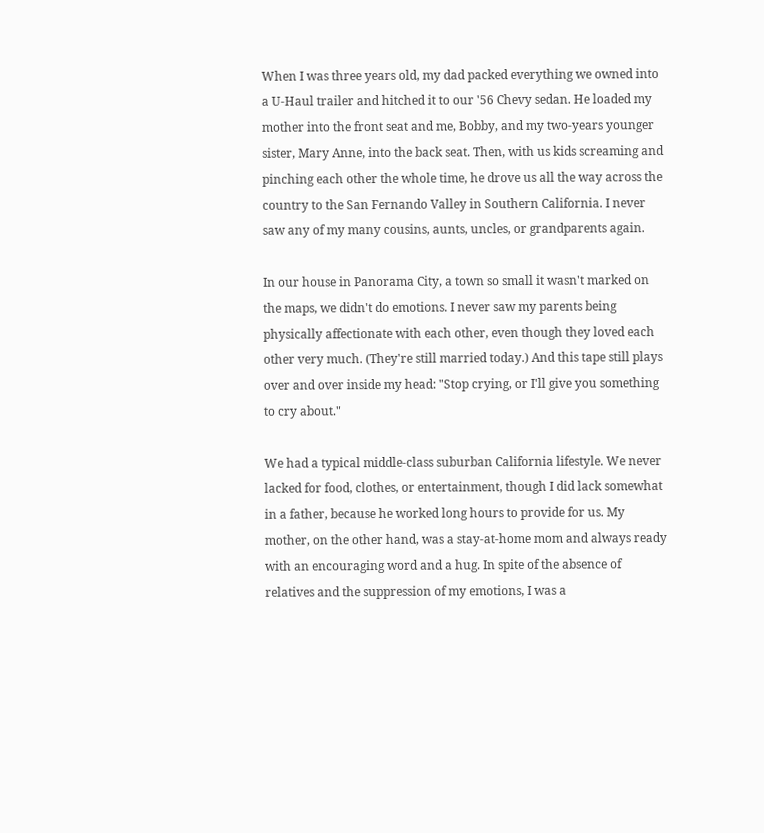When I was three years old, my dad packed everything we owned into a U-Haul trailer and hitched it to our '56 Chevy sedan. He loaded my mother into the front seat and me, Bobby, and my two-years younger sister, Mary Anne, into the back seat. Then, with us kids screaming and pinching each other the whole time, he drove us all the way across the country to the San Fernando Valley in Southern California. I never saw any of my many cousins, aunts, uncles, or grandparents again.

In our house in Panorama City, a town so small it wasn't marked on the maps, we didn't do emotions. I never saw my parents being physically affectionate with each other, even though they loved each other very much. (They're still married today.) And this tape still plays over and over inside my head: "Stop crying, or I'll give you something to cry about."

We had a typical middle-class suburban California lifestyle. We never lacked for food, clothes, or entertainment, though I did lack somewhat in a father, because he worked long hours to provide for us. My mother, on the other hand, was a stay-at-home mom and always ready with an encouraging word and a hug. In spite of the absence of relatives and the suppression of my emotions, I was a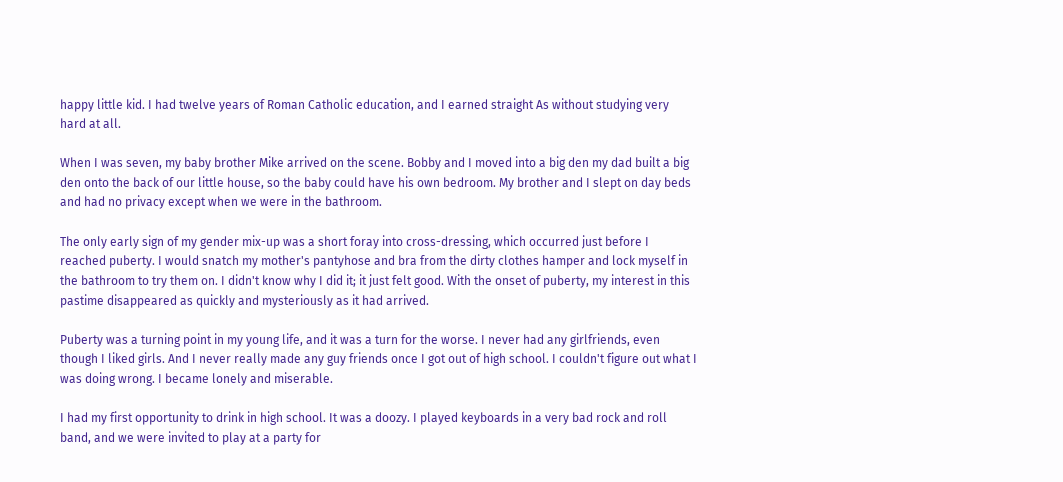happy little kid. I had twelve years of Roman Catholic education, and I earned straight As without studying very hard at all.

When I was seven, my baby brother Mike arrived on the scene. Bobby and I moved into a big den my dad built a big den onto the back of our little house, so the baby could have his own bedroom. My brother and I slept on day beds and had no privacy except when we were in the bathroom.

The only early sign of my gender mix-up was a short foray into cross-dressing, which occurred just before I reached puberty. I would snatch my mother's pantyhose and bra from the dirty clothes hamper and lock myself in the bathroom to try them on. I didn't know why I did it; it just felt good. With the onset of puberty, my interest in this pastime disappeared as quickly and mysteriously as it had arrived.

Puberty was a turning point in my young life, and it was a turn for the worse. I never had any girlfriends, even though I liked girls. And I never really made any guy friends once I got out of high school. I couldn't figure out what I was doing wrong. I became lonely and miserable.

I had my first opportunity to drink in high school. It was a doozy. I played keyboards in a very bad rock and roll band, and we were invited to play at a party for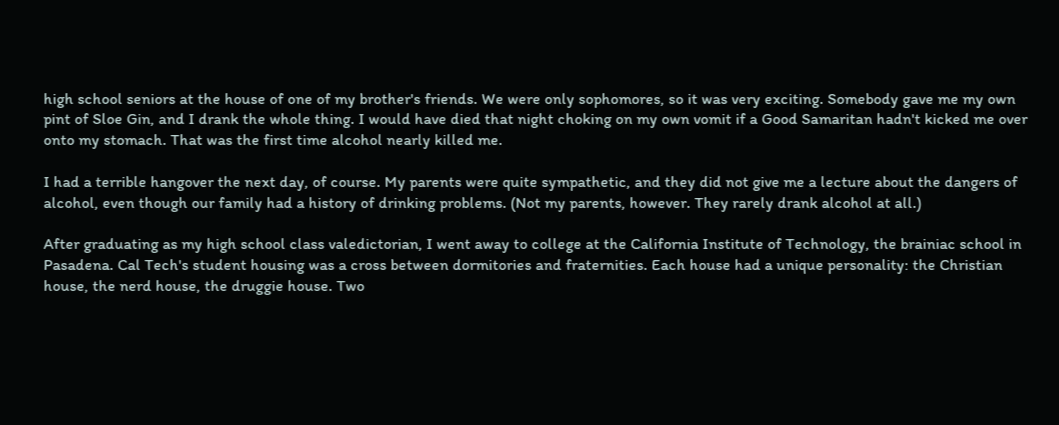high school seniors at the house of one of my brother's friends. We were only sophomores, so it was very exciting. Somebody gave me my own pint of Sloe Gin, and I drank the whole thing. I would have died that night choking on my own vomit if a Good Samaritan hadn't kicked me over onto my stomach. That was the first time alcohol nearly killed me.

I had a terrible hangover the next day, of course. My parents were quite sympathetic, and they did not give me a lecture about the dangers of alcohol, even though our family had a history of drinking problems. (Not my parents, however. They rarely drank alcohol at all.)

After graduating as my high school class valedictorian, I went away to college at the California Institute of Technology, the brainiac school in Pasadena. Cal Tech's student housing was a cross between dormitories and fraternities. Each house had a unique personality: the Christian house, the nerd house, the druggie house. Two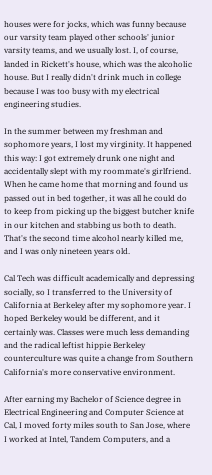houses were for jocks, which was funny because our varsity team played other schools' junior varsity teams, and we usually lost. I, of course, landed in Rickett's house, which was the alcoholic house. But I really didn't drink much in college because I was too busy with my electrical engineering studies.

In the summer between my freshman and sophomore years, I lost my virginity. It happened this way: I got extremely drunk one night and accidentally slept with my roommate's girlfriend. When he came home that morning and found us passed out in bed together, it was all he could do to keep from picking up the biggest butcher knife in our kitchen and stabbing us both to death. That's the second time alcohol nearly killed me, and I was only nineteen years old.

Cal Tech was difficult academically and depressing socially, so I transferred to the University of California at Berkeley after my sophomore year. I hoped Berkeley would be different, and it certainly was. Classes were much less demanding and the radical leftist hippie Berkeley counterculture was quite a change from Southern California's more conservative environment.

After earning my Bachelor of Science degree in Electrical Engineering and Computer Science at Cal, I moved forty miles south to San Jose, where I worked at Intel, Tandem Computers, and a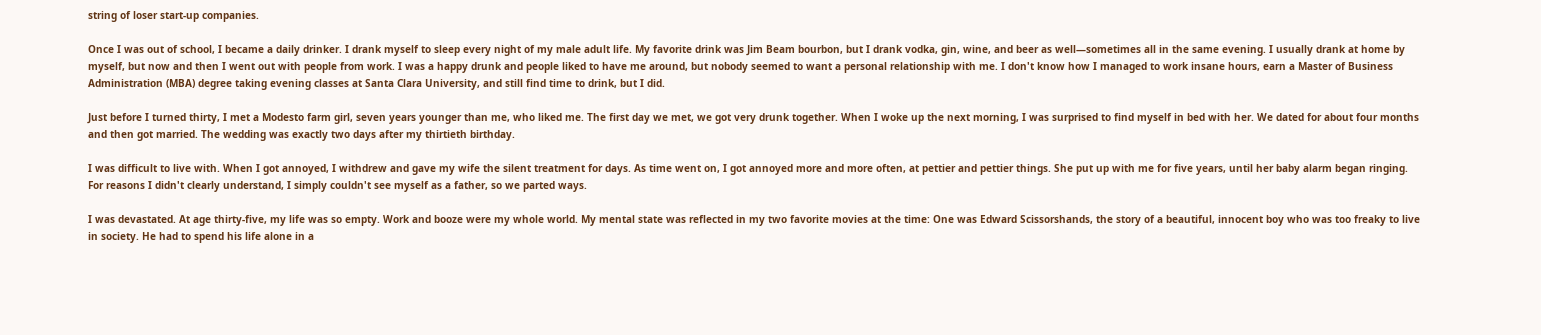string of loser start-up companies.

Once I was out of school, I became a daily drinker. I drank myself to sleep every night of my male adult life. My favorite drink was Jim Beam bourbon, but I drank vodka, gin, wine, and beer as well—sometimes all in the same evening. I usually drank at home by myself, but now and then I went out with people from work. I was a happy drunk and people liked to have me around, but nobody seemed to want a personal relationship with me. I don't know how I managed to work insane hours, earn a Master of Business Administration (MBA) degree taking evening classes at Santa Clara University, and still find time to drink, but I did.

Just before I turned thirty, I met a Modesto farm girl, seven years younger than me, who liked me. The first day we met, we got very drunk together. When I woke up the next morning, I was surprised to find myself in bed with her. We dated for about four months and then got married. The wedding was exactly two days after my thirtieth birthday.

I was difficult to live with. When I got annoyed, I withdrew and gave my wife the silent treatment for days. As time went on, I got annoyed more and more often, at pettier and pettier things. She put up with me for five years, until her baby alarm began ringing. For reasons I didn't clearly understand, I simply couldn't see myself as a father, so we parted ways.

I was devastated. At age thirty-five, my life was so empty. Work and booze were my whole world. My mental state was reflected in my two favorite movies at the time: One was Edward Scissorshands, the story of a beautiful, innocent boy who was too freaky to live in society. He had to spend his life alone in a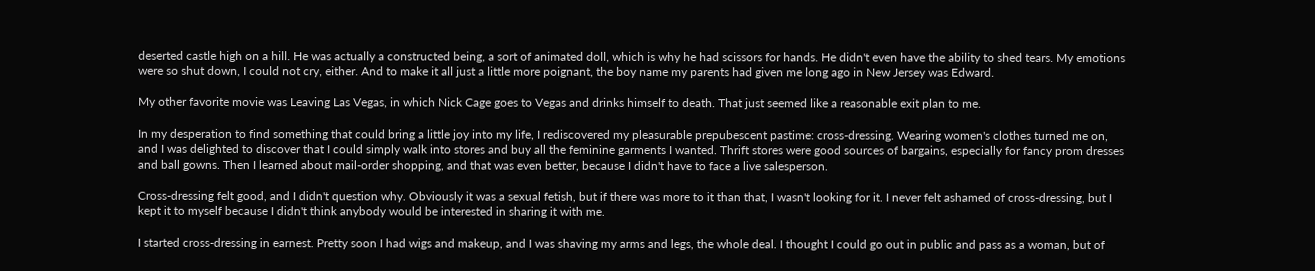deserted castle high on a hill. He was actually a constructed being, a sort of animated doll, which is why he had scissors for hands. He didn't even have the ability to shed tears. My emotions were so shut down, I could not cry, either. And to make it all just a little more poignant, the boy name my parents had given me long ago in New Jersey was Edward.

My other favorite movie was Leaving Las Vegas, in which Nick Cage goes to Vegas and drinks himself to death. That just seemed like a reasonable exit plan to me.

In my desperation to find something that could bring a little joy into my life, I rediscovered my pleasurable prepubescent pastime: cross-dressing. Wearing women's clothes turned me on, and I was delighted to discover that I could simply walk into stores and buy all the feminine garments I wanted. Thrift stores were good sources of bargains, especially for fancy prom dresses and ball gowns. Then I learned about mail-order shopping, and that was even better, because I didn't have to face a live salesperson.

Cross-dressing felt good, and I didn't question why. Obviously it was a sexual fetish, but if there was more to it than that, I wasn't looking for it. I never felt ashamed of cross-dressing, but I kept it to myself because I didn't think anybody would be interested in sharing it with me.

I started cross-dressing in earnest. Pretty soon I had wigs and makeup, and I was shaving my arms and legs, the whole deal. I thought I could go out in public and pass as a woman, but of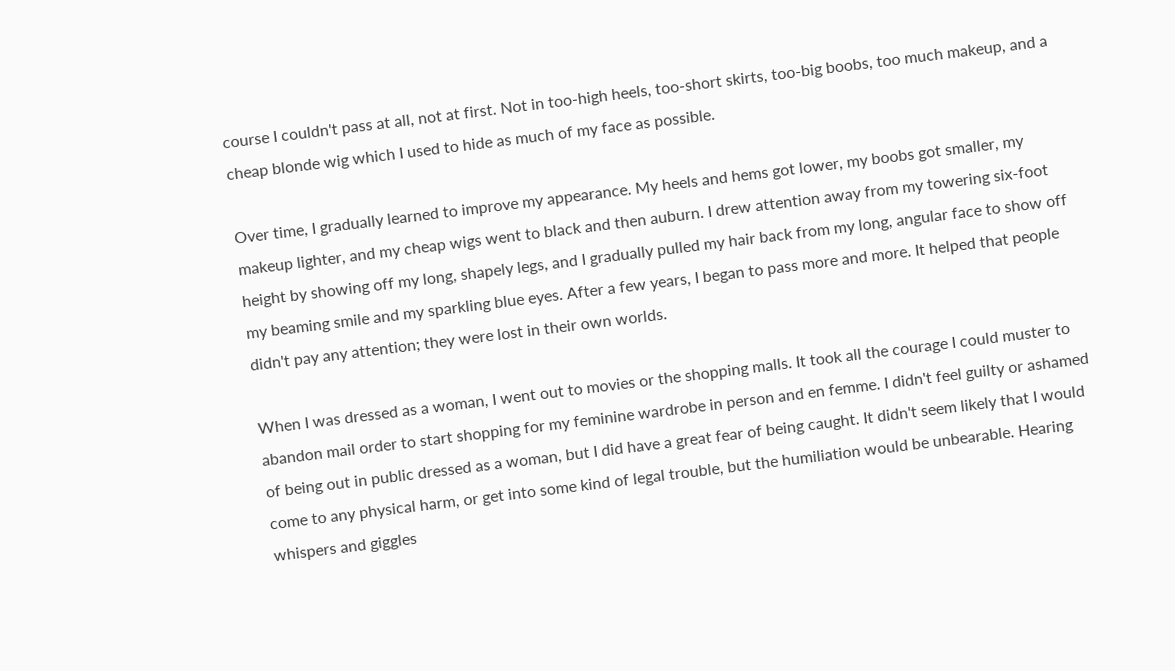course I couldn't pass at all, not at first. Not in too-high heels, too-short skirts, too-big boobs, too much makeup, and a cheap blonde wig which I used to hide as much of my face as possible.

Over time, I gradually learned to improve my appearance. My heels and hems got lower, my boobs got smaller, my makeup lighter, and my cheap wigs went to black and then auburn. I drew attention away from my towering six-foot height by showing off my long, shapely legs, and I gradually pulled my hair back from my long, angular face to show off my beaming smile and my sparkling blue eyes. After a few years, I began to pass more and more. It helped that people didn't pay any attention; they were lost in their own worlds.

When I was dressed as a woman, I went out to movies or the shopping malls. It took all the courage I could muster to abandon mail order to start shopping for my feminine wardrobe in person and en femme. I didn't feel guilty or ashamed of being out in public dressed as a woman, but I did have a great fear of being caught. It didn't seem likely that I would come to any physical harm, or get into some kind of legal trouble, but the humiliation would be unbearable. Hearing whispers and giggles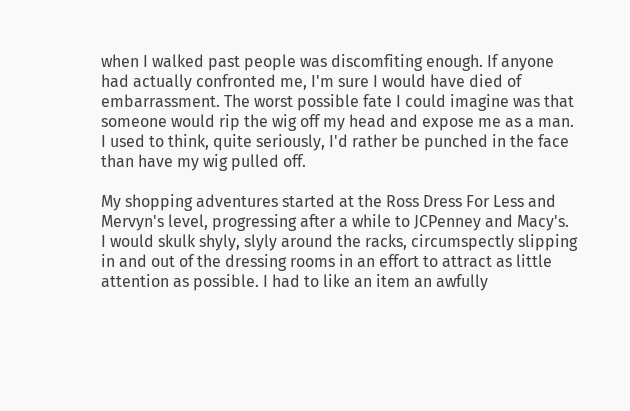when I walked past people was discomfiting enough. If anyone had actually confronted me, I'm sure I would have died of embarrassment. The worst possible fate I could imagine was that someone would rip the wig off my head and expose me as a man. I used to think, quite seriously, I'd rather be punched in the face than have my wig pulled off.

My shopping adventures started at the Ross Dress For Less and Mervyn's level, progressing after a while to JCPenney and Macy's. I would skulk shyly, slyly around the racks, circumspectly slipping in and out of the dressing rooms in an effort to attract as little attention as possible. I had to like an item an awfully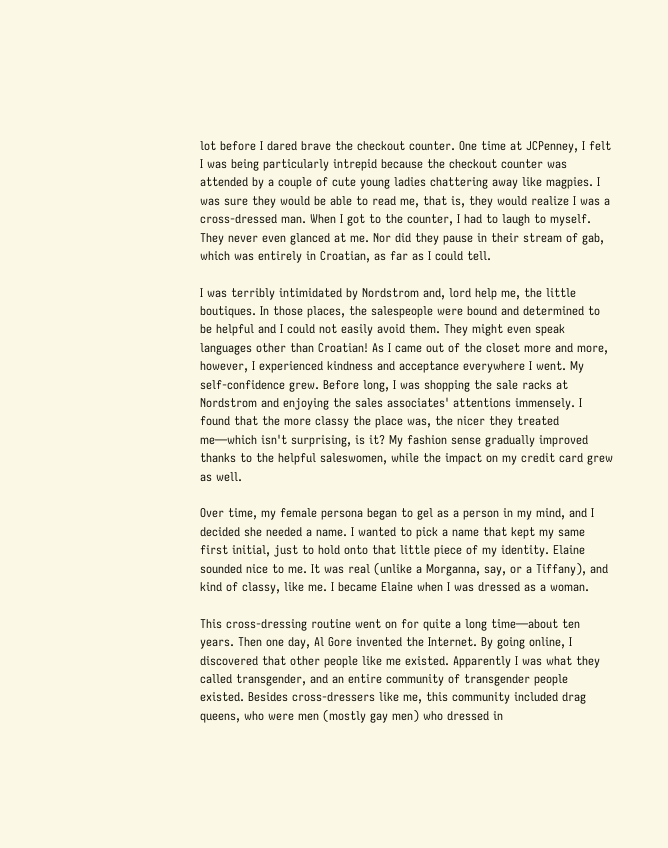lot before I dared brave the checkout counter. One time at JCPenney, I felt I was being particularly intrepid because the checkout counter was attended by a couple of cute young ladies chattering away like magpies. I was sure they would be able to read me, that is, they would realize I was a cross-dressed man. When I got to the counter, I had to laugh to myself. They never even glanced at me. Nor did they pause in their stream of gab, which was entirely in Croatian, as far as I could tell.

I was terribly intimidated by Nordstrom and, lord help me, the little boutiques. In those places, the salespeople were bound and determined to be helpful and I could not easily avoid them. They might even speak languages other than Croatian! As I came out of the closet more and more, however, I experienced kindness and acceptance everywhere I went. My self-confidence grew. Before long, I was shopping the sale racks at Nordstrom and enjoying the sales associates' attentions immensely. I found that the more classy the place was, the nicer they treated me—which isn't surprising, is it? My fashion sense gradually improved thanks to the helpful saleswomen, while the impact on my credit card grew as well.

Over time, my female persona began to gel as a person in my mind, and I decided she needed a name. I wanted to pick a name that kept my same first initial, just to hold onto that little piece of my identity. Elaine sounded nice to me. It was real (unlike a Morganna, say, or a Tiffany), and kind of classy, like me. I became Elaine when I was dressed as a woman.

This cross-dressing routine went on for quite a long time—about ten years. Then one day, Al Gore invented the Internet. By going online, I discovered that other people like me existed. Apparently I was what they called transgender, and an entire community of transgender people existed. Besides cross-dressers like me, this community included drag queens, who were men (mostly gay men) who dressed in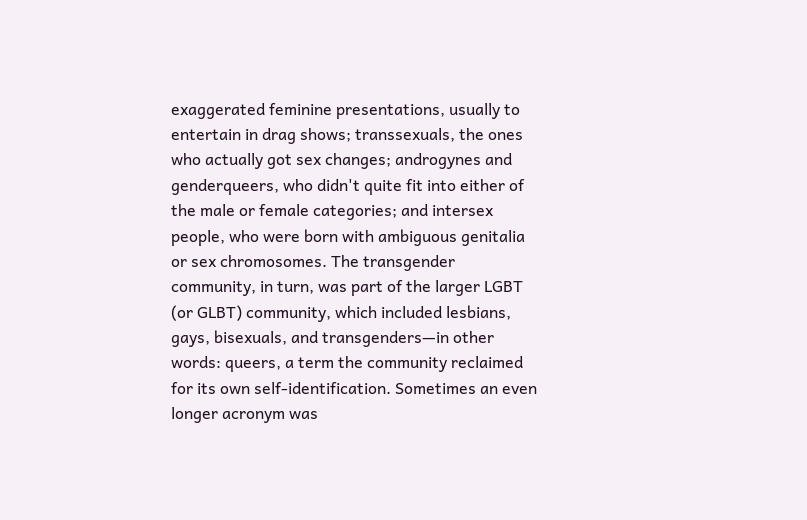exaggerated feminine presentations, usually to entertain in drag shows; transsexuals, the ones who actually got sex changes; androgynes and genderqueers, who didn't quite fit into either of the male or female categories; and intersex people, who were born with ambiguous genitalia or sex chromosomes. The transgender community, in turn, was part of the larger LGBT (or GLBT) community, which included lesbians, gays, bisexuals, and transgenders—in other words: queers, a term the community reclaimed for its own self-identification. Sometimes an even longer acronym was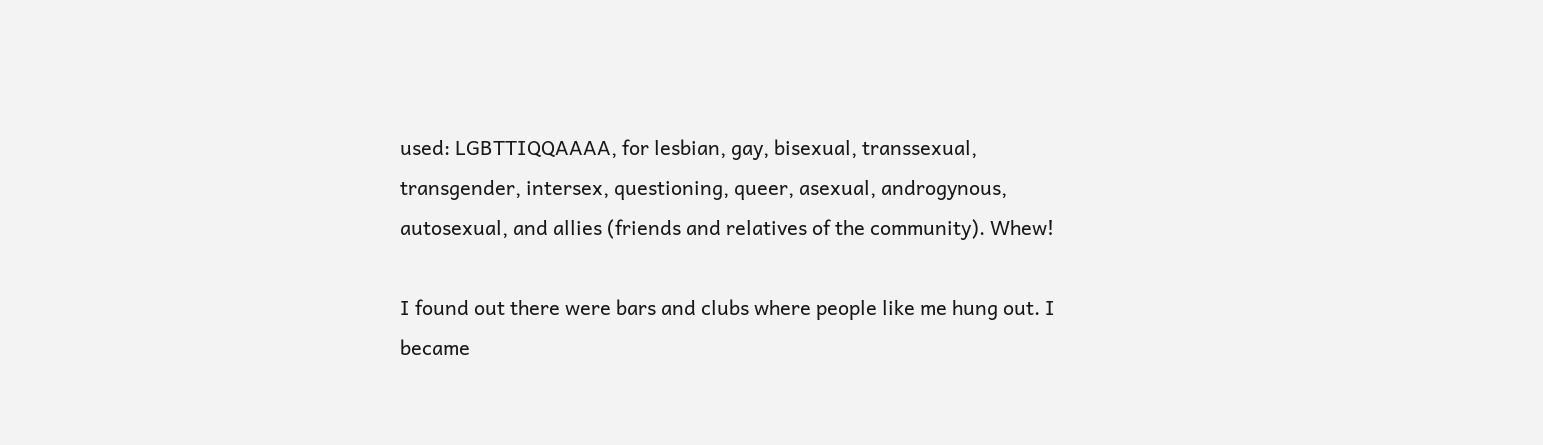used: LGBTTIQQAAAA, for lesbian, gay, bisexual, transsexual, transgender, intersex, questioning, queer, asexual, androgynous, autosexual, and allies (friends and relatives of the community). Whew!

I found out there were bars and clubs where people like me hung out. I became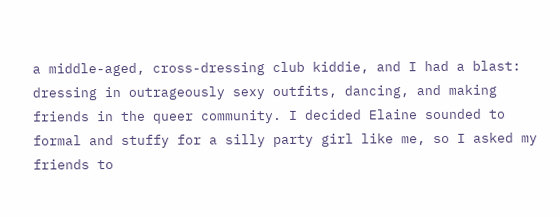a middle-aged, cross-dressing club kiddie, and I had a blast: dressing in outrageously sexy outfits, dancing, and making friends in the queer community. I decided Elaine sounded to formal and stuffy for a silly party girl like me, so I asked my friends to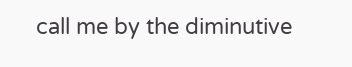call me by the diminutive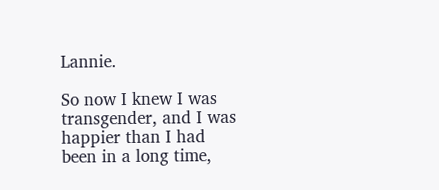Lannie.

So now I knew I was transgender, and I was happier than I had been in a long time,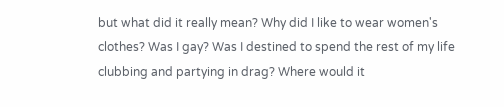but what did it really mean? Why did I like to wear women's clothes? Was I gay? Was I destined to spend the rest of my life clubbing and partying in drag? Where would it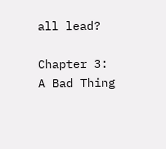all lead?

Chapter 3: A Bad Thing